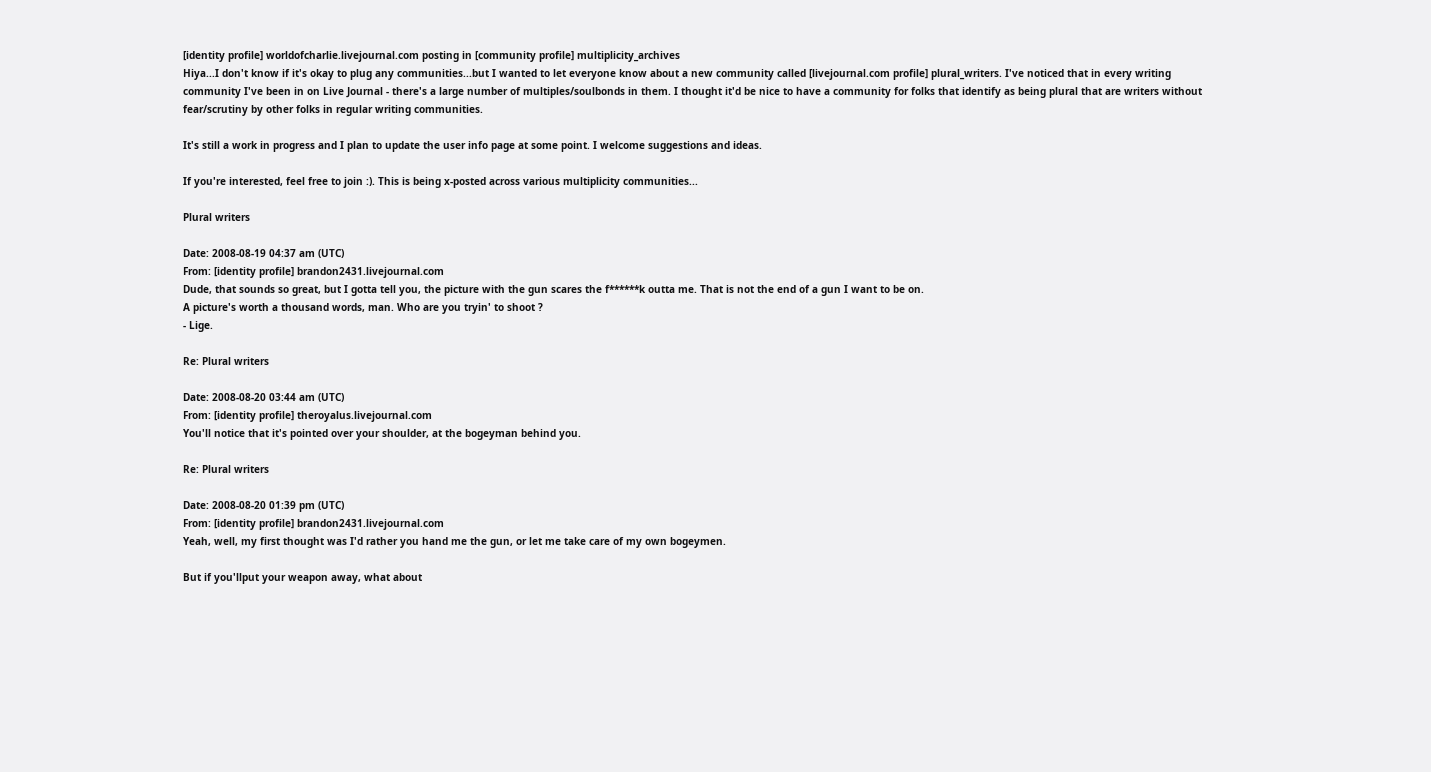[identity profile] worldofcharlie.livejournal.com posting in [community profile] multiplicity_archives
Hiya...I don't know if it's okay to plug any communities...but I wanted to let everyone know about a new community called [livejournal.com profile] plural_writers. I've noticed that in every writing community I've been in on Live Journal - there's a large number of multiples/soulbonds in them. I thought it'd be nice to have a community for folks that identify as being plural that are writers without fear/scrutiny by other folks in regular writing communities.

It's still a work in progress and I plan to update the user info page at some point. I welcome suggestions and ideas.

If you're interested, feel free to join :). This is being x-posted across various multiplicity communities...

Plural writers

Date: 2008-08-19 04:37 am (UTC)
From: [identity profile] brandon2431.livejournal.com
Dude, that sounds so great, but I gotta tell you, the picture with the gun scares the f******k outta me. That is not the end of a gun I want to be on.
A picture's worth a thousand words, man. Who are you tryin' to shoot ?
- Lige.

Re: Plural writers

Date: 2008-08-20 03:44 am (UTC)
From: [identity profile] theroyalus.livejournal.com
You'll notice that it's pointed over your shoulder, at the bogeyman behind you.

Re: Plural writers

Date: 2008-08-20 01:39 pm (UTC)
From: [identity profile] brandon2431.livejournal.com
Yeah, well, my first thought was I'd rather you hand me the gun, or let me take care of my own bogeymen.

But if you'llput your weapon away, what about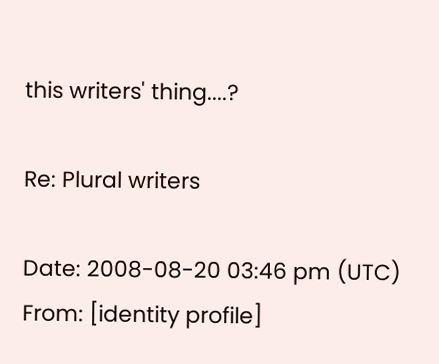this writers' thing....?

Re: Plural writers

Date: 2008-08-20 03:46 pm (UTC)
From: [identity profile]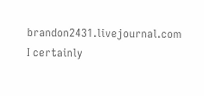brandon2431.livejournal.com
I certainly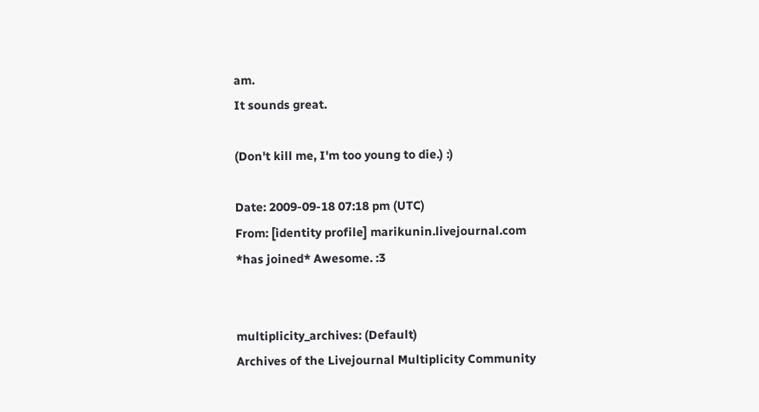am.
It sounds great.

(Don't kill me, I'm too young to die.) :)

Date: 2009-09-18 07:18 pm (UTC)
From: [identity profile] marikunin.livejournal.com
*has joined* Awesome. :3


multiplicity_archives: (Default)
Archives of the Livejournal Multiplicity Community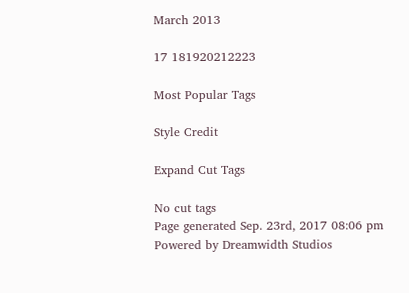March 2013

17 181920212223

Most Popular Tags

Style Credit

Expand Cut Tags

No cut tags
Page generated Sep. 23rd, 2017 08:06 pm
Powered by Dreamwidth Studios